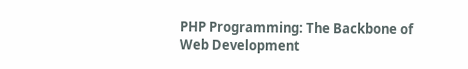PHP Programming: The Backbone of Web Development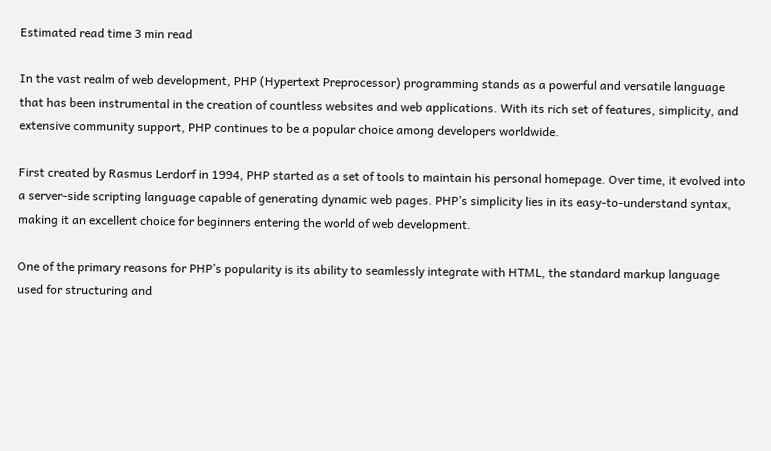Estimated read time 3 min read

In the vast realm of web development, PHP (Hypertext Preprocessor) programming stands as a powerful and versatile language that has been instrumental in the creation of countless websites and web applications. With its rich set of features, simplicity, and extensive community support, PHP continues to be a popular choice among developers worldwide.

First created by Rasmus Lerdorf in 1994, PHP started as a set of tools to maintain his personal homepage. Over time, it evolved into a server-side scripting language capable of generating dynamic web pages. PHP’s simplicity lies in its easy-to-understand syntax, making it an excellent choice for beginners entering the world of web development.

One of the primary reasons for PHP’s popularity is its ability to seamlessly integrate with HTML, the standard markup language used for structuring and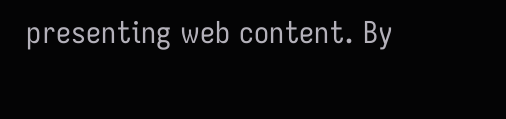presenting web content. By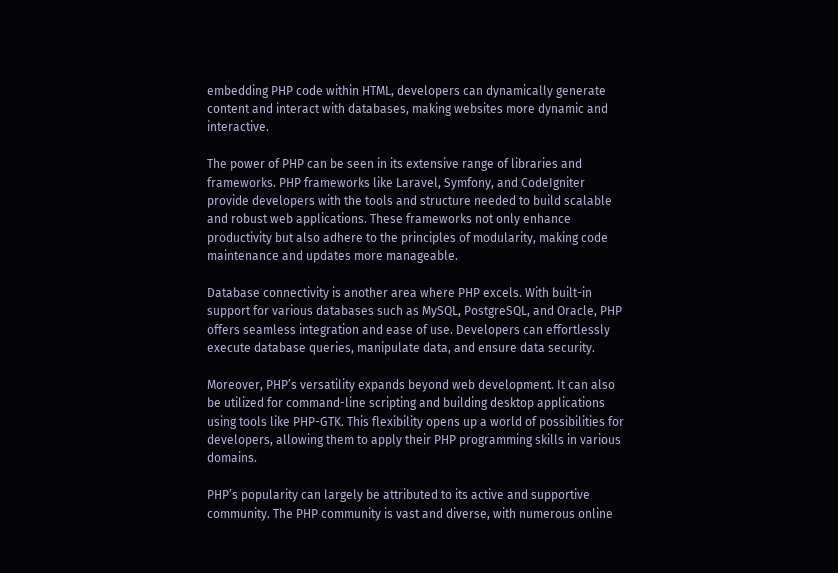embedding PHP code within HTML, developers can dynamically generate content and interact with databases, making websites more dynamic and interactive.

The power of PHP can be seen in its extensive range of libraries and frameworks. PHP frameworks like Laravel, Symfony, and CodeIgniter provide developers with the tools and structure needed to build scalable and robust web applications. These frameworks not only enhance productivity but also adhere to the principles of modularity, making code maintenance and updates more manageable.

Database connectivity is another area where PHP excels. With built-in support for various databases such as MySQL, PostgreSQL, and Oracle, PHP offers seamless integration and ease of use. Developers can effortlessly execute database queries, manipulate data, and ensure data security.

Moreover, PHP’s versatility expands beyond web development. It can also be utilized for command-line scripting and building desktop applications using tools like PHP-GTK. This flexibility opens up a world of possibilities for developers, allowing them to apply their PHP programming skills in various domains.

PHP’s popularity can largely be attributed to its active and supportive community. The PHP community is vast and diverse, with numerous online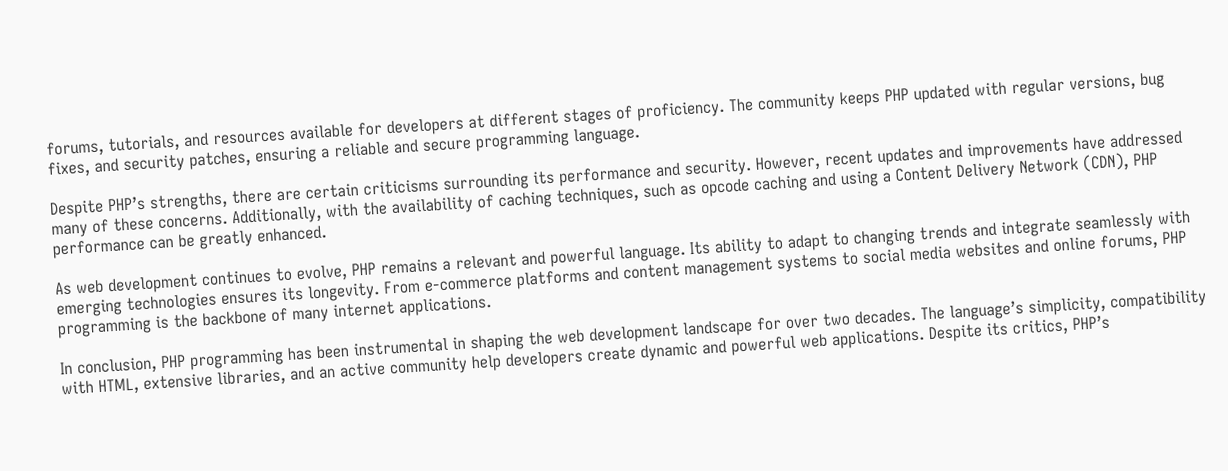forums, tutorials, and resources available for developers at different stages of proficiency. The community keeps PHP updated with regular versions, bug fixes, and security patches, ensuring a reliable and secure programming language.

Despite PHP’s strengths, there are certain criticisms surrounding its performance and security. However, recent updates and improvements have addressed many of these concerns. Additionally, with the availability of caching techniques, such as opcode caching and using a Content Delivery Network (CDN), PHP performance can be greatly enhanced.

As web development continues to evolve, PHP remains a relevant and powerful language. Its ability to adapt to changing trends and integrate seamlessly with emerging technologies ensures its longevity. From e-commerce platforms and content management systems to social media websites and online forums, PHP programming is the backbone of many internet applications.

In conclusion, PHP programming has been instrumental in shaping the web development landscape for over two decades. The language’s simplicity, compatibility with HTML, extensive libraries, and an active community help developers create dynamic and powerful web applications. Despite its critics, PHP’s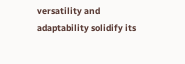versatility and adaptability solidify its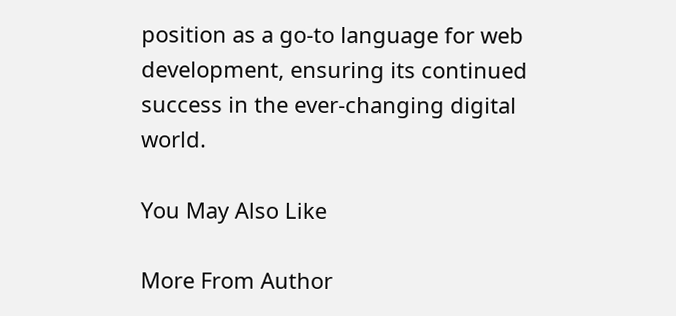position as a go-to language for web development, ensuring its continued success in the ever-changing digital world.

You May Also Like

More From Author